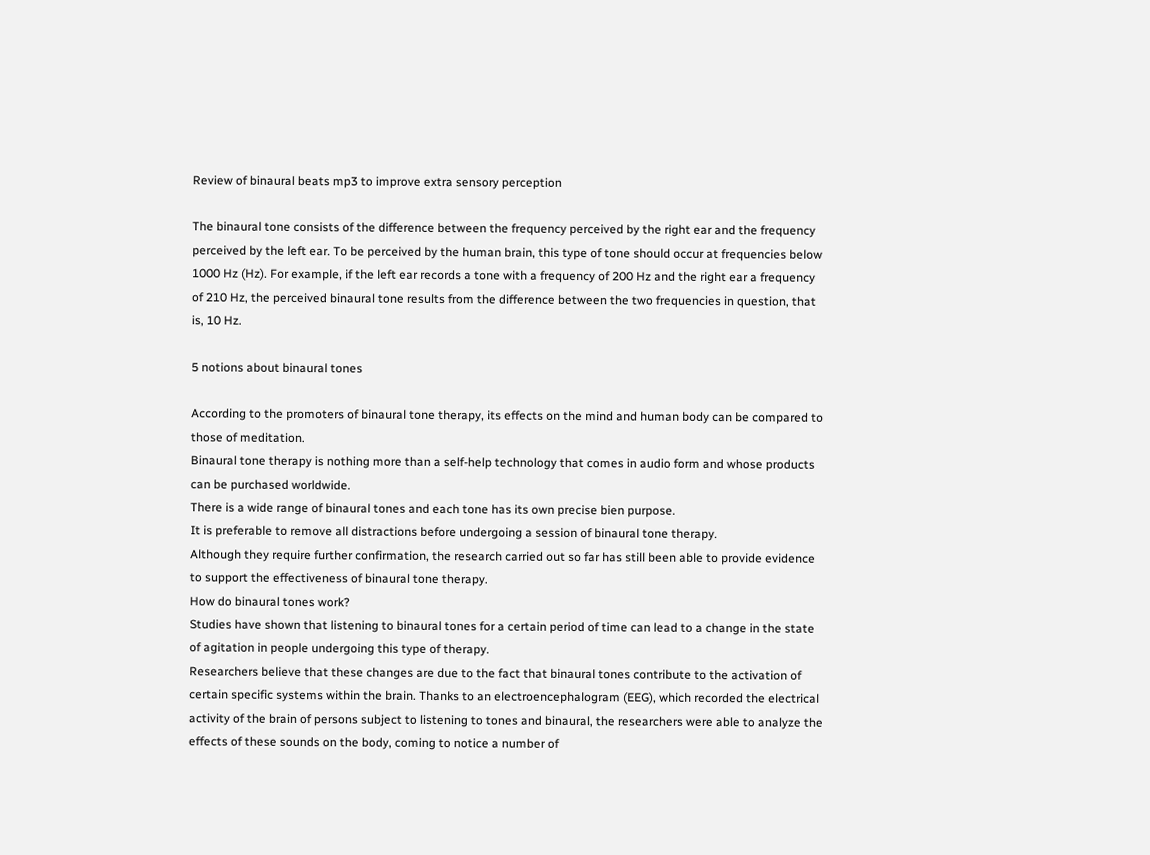Review of binaural beats mp3 to improve extra sensory perception

The binaural tone consists of the difference between the frequency perceived by the right ear and the frequency perceived by the left ear. To be perceived by the human brain, this type of tone should occur at frequencies below 1000 Hz (Hz). For example, if the left ear records a tone with a frequency of 200 Hz and the right ear a frequency of 210 Hz, the perceived binaural tone results from the difference between the two frequencies in question, that is, 10 Hz.

5 notions about binaural tones

According to the promoters of binaural tone therapy, its effects on the mind and human body can be compared to those of meditation.
Binaural tone therapy is nothing more than a self-help technology that comes in audio form and whose products can be purchased worldwide.
There is a wide range of binaural tones and each tone has its own precise bien purpose.
It is preferable to remove all distractions before undergoing a session of binaural tone therapy.
Although they require further confirmation, the research carried out so far has still been able to provide evidence to support the effectiveness of binaural tone therapy.
How do binaural tones work?
Studies have shown that listening to binaural tones for a certain period of time can lead to a change in the state of agitation in people undergoing this type of therapy.
Researchers believe that these changes are due to the fact that binaural tones contribute to the activation of certain specific systems within the brain. Thanks to an electroencephalogram (EEG), which recorded the electrical activity of the brain of persons subject to listening to tones and binaural, the researchers were able to analyze the effects of these sounds on the body, coming to notice a number of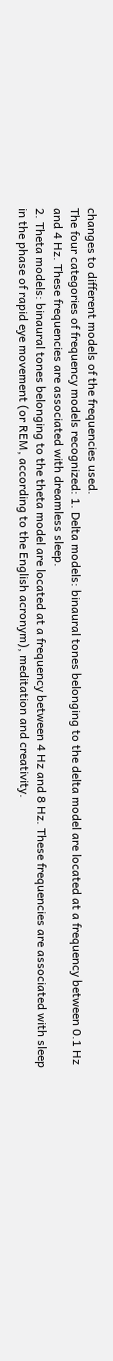changes to different models of the frequencies used.
The four categories of frequency models recognized: 1. Delta models: binaural tones belonging to the delta model are located at a frequency between 0.1 Hz and 4 Hz. These frequencies are associated with dreamless sleep.
2. Theta models: binaural tones belonging to the theta model are located at a frequency between 4 Hz and 8 Hz. These frequencies are associated with sleep in the phase of rapid eye movement (or REM, according to the English acronym), meditation and creativity.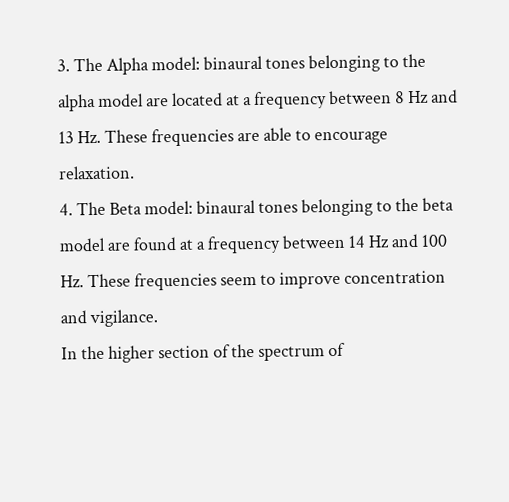3. The Alpha model: binaural tones belonging to the alpha model are located at a frequency between 8 Hz and 13 Hz. These frequencies are able to encourage relaxation.
4. The Beta model: binaural tones belonging to the beta model are found at a frequency between 14 Hz and 100 Hz. These frequencies seem to improve concentration and vigilance.
In the higher section of the spectrum of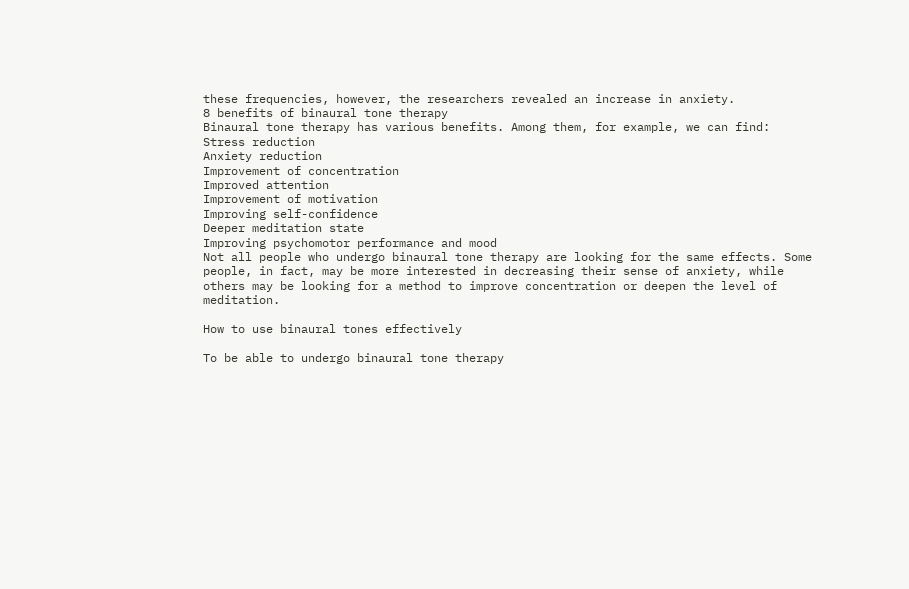these frequencies, however, the researchers revealed an increase in anxiety.
8 benefits of binaural tone therapy
Binaural tone therapy has various benefits. Among them, for example, we can find:
Stress reduction
Anxiety reduction
Improvement of concentration
Improved attention
Improvement of motivation
Improving self-confidence
Deeper meditation state
Improving psychomotor performance and mood
Not all people who undergo binaural tone therapy are looking for the same effects. Some people, in fact, may be more interested in decreasing their sense of anxiety, while others may be looking for a method to improve concentration or deepen the level of meditation.

How to use binaural tones effectively

To be able to undergo binaural tone therapy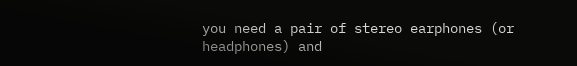you need a pair of stereo earphones (or headphones) and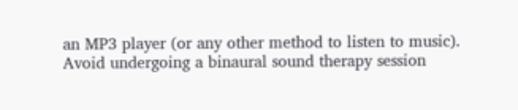an MP3 player (or any other method to listen to music). Avoid undergoing a binaural sound therapy session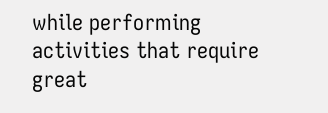while performing activities that require great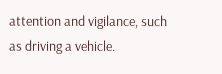attention and vigilance, such as driving a vehicle.